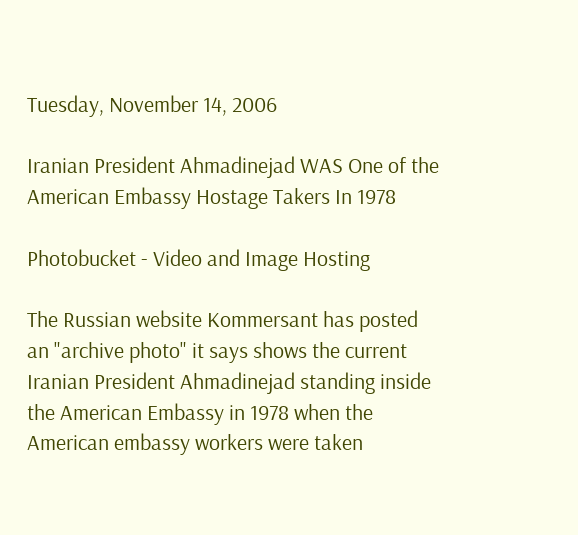Tuesday, November 14, 2006

Iranian President Ahmadinejad WAS One of the American Embassy Hostage Takers In 1978

Photobucket - Video and Image Hosting

The Russian website Kommersant has posted an "archive photo" it says shows the current Iranian President Ahmadinejad standing inside the American Embassy in 1978 when the American embassy workers were taken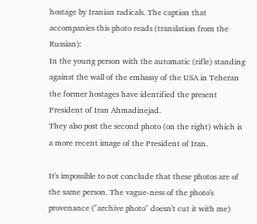hostage by Iranian radicals. The caption that accompanies this photo reads (translation from the Russian):
In the young person with the automatic (rifle) standing against the wall of the embassy of the USA in Teheran the former hostages have identified the present President of Iran Ahmadinejad.
They also post the second photo (on the right) which is a more recent image of the President of Iran.

It's impossible to not conclude that these photos are of the same person. The vague-ness of the photo's provenance ("archive photo" doesn't cut it with me)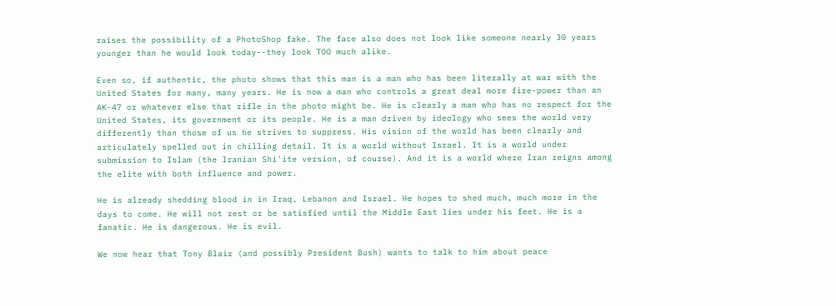raises the possibility of a PhotoShop fake. The face also does not look like someone nearly 30 years younger than he would look today--they look TOO much alike.

Even so, if authentic, the photo shows that this man is a man who has been literally at war with the United States for many, many years. He is now a man who controls a great deal more fire-power than an AK-47 or whatever else that rifle in the photo might be. He is clearly a man who has no respect for the United States, its government or its people. He is a man driven by ideology who sees the world very differently than those of us he strives to suppress. His vision of the world has been clearly and articulately spelled out in chilling detail. It is a world without Israel. It is a world under submission to Islam (the Iranian Shi'ite version, of course). And it is a world where Iran reigns among the elite with both influence and power.

He is already shedding blood in in Iraq, Lebanon and Israel. He hopes to shed much, much more in the days to come. He will not rest or be satisfied until the Middle East lies under his feet. He is a fanatic. He is dangerous. He is evil.

We now hear that Tony Blair (and possibly President Bush) wants to talk to him about peace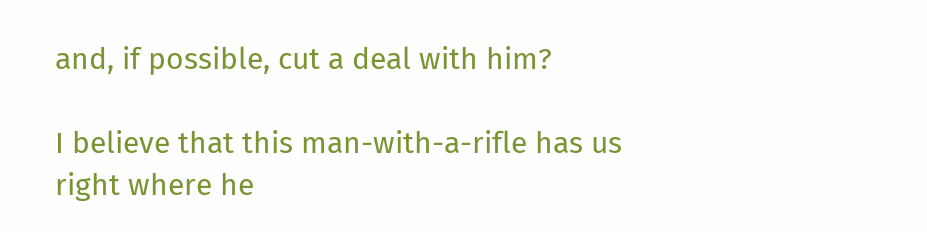and, if possible, cut a deal with him?

I believe that this man-with-a-rifle has us right where he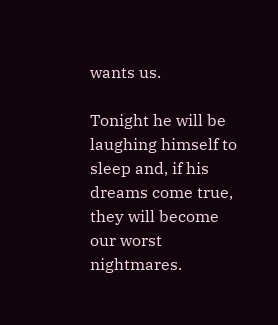wants us.

Tonight he will be laughing himself to sleep and, if his dreams come true, they will become our worst nightmares.